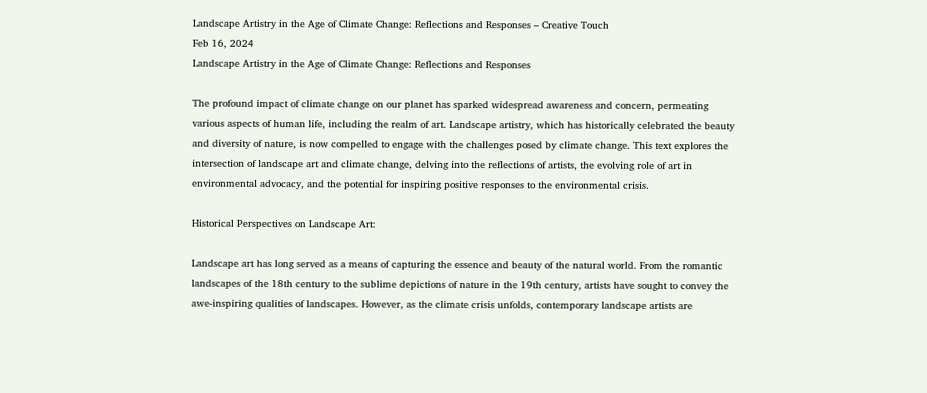Landscape Artistry in the Age of Climate Change: Reflections and Responses – Creative Touch
Feb 16, 2024
Landscape Artistry in the Age of Climate Change: Reflections and Responses

The profound impact of climate change on our planet has sparked widespread awareness and concern, permeating various aspects of human life, including the realm of art. Landscape artistry, which has historically celebrated the beauty and diversity of nature, is now compelled to engage with the challenges posed by climate change. This text explores the intersection of landscape art and climate change, delving into the reflections of artists, the evolving role of art in environmental advocacy, and the potential for inspiring positive responses to the environmental crisis.

Historical Perspectives on Landscape Art:

Landscape art has long served as a means of capturing the essence and beauty of the natural world. From the romantic landscapes of the 18th century to the sublime depictions of nature in the 19th century, artists have sought to convey the awe-inspiring qualities of landscapes. However, as the climate crisis unfolds, contemporary landscape artists are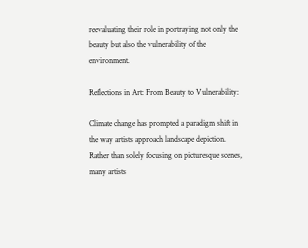reevaluating their role in portraying not only the beauty but also the vulnerability of the environment.

Reflections in Art: From Beauty to Vulnerability:

Climate change has prompted a paradigm shift in the way artists approach landscape depiction. Rather than solely focusing on picturesque scenes, many artists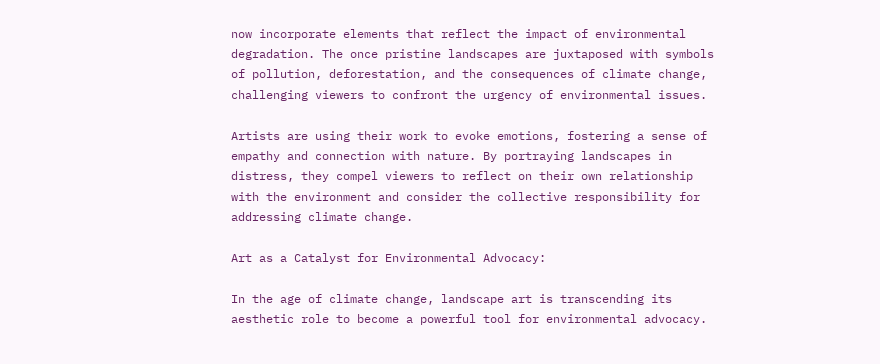now incorporate elements that reflect the impact of environmental degradation. The once pristine landscapes are juxtaposed with symbols of pollution, deforestation, and the consequences of climate change, challenging viewers to confront the urgency of environmental issues.

Artists are using their work to evoke emotions, fostering a sense of empathy and connection with nature. By portraying landscapes in distress, they compel viewers to reflect on their own relationship with the environment and consider the collective responsibility for addressing climate change.

Art as a Catalyst for Environmental Advocacy:

In the age of climate change, landscape art is transcending its aesthetic role to become a powerful tool for environmental advocacy.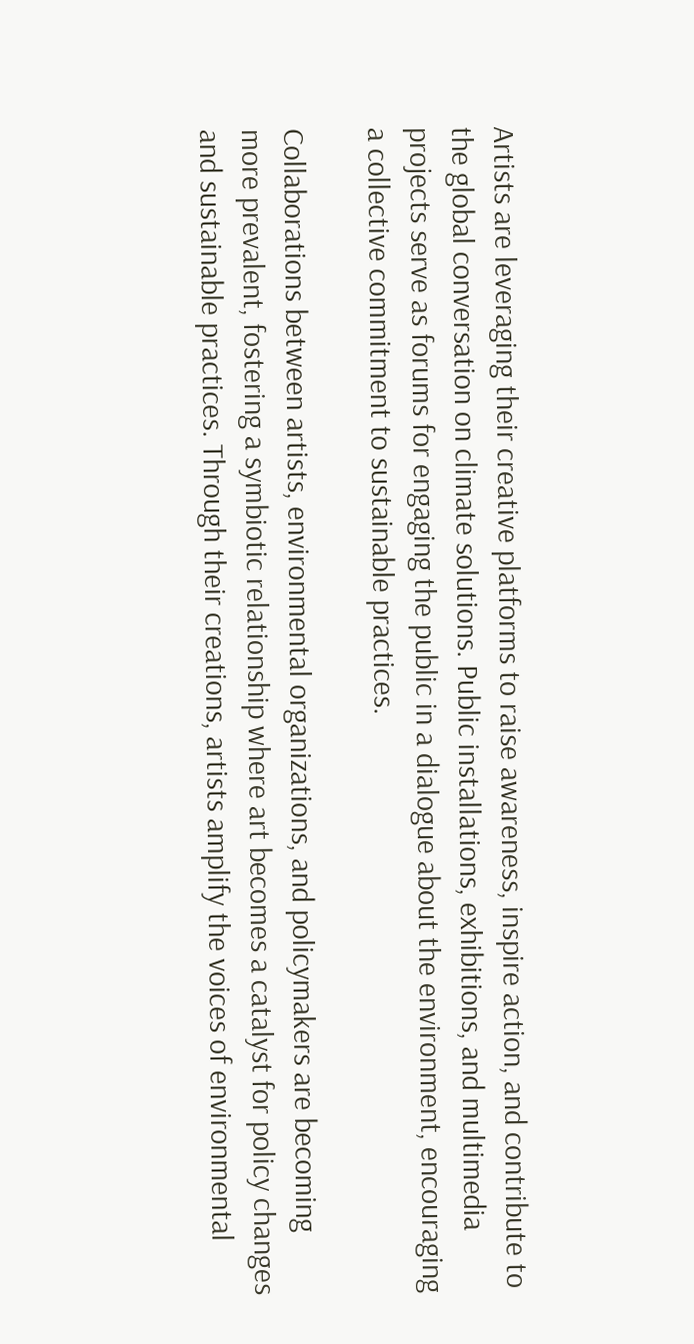Artists are leveraging their creative platforms to raise awareness, inspire action, and contribute to the global conversation on climate solutions. Public installations, exhibitions, and multimedia projects serve as forums for engaging the public in a dialogue about the environment, encouraging a collective commitment to sustainable practices.

Collaborations between artists, environmental organizations, and policymakers are becoming more prevalent, fostering a symbiotic relationship where art becomes a catalyst for policy changes and sustainable practices. Through their creations, artists amplify the voices of environmental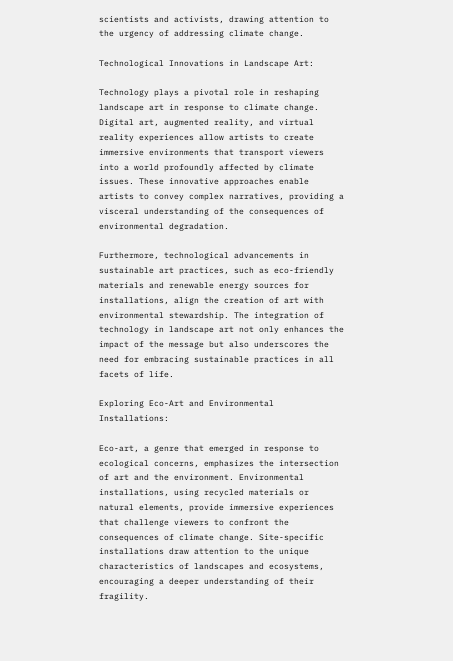scientists and activists, drawing attention to the urgency of addressing climate change.

Technological Innovations in Landscape Art:

Technology plays a pivotal role in reshaping landscape art in response to climate change. Digital art, augmented reality, and virtual reality experiences allow artists to create immersive environments that transport viewers into a world profoundly affected by climate issues. These innovative approaches enable artists to convey complex narratives, providing a visceral understanding of the consequences of environmental degradation.

Furthermore, technological advancements in sustainable art practices, such as eco-friendly materials and renewable energy sources for installations, align the creation of art with environmental stewardship. The integration of technology in landscape art not only enhances the impact of the message but also underscores the need for embracing sustainable practices in all facets of life.

Exploring Eco-Art and Environmental Installations:

Eco-art, a genre that emerged in response to ecological concerns, emphasizes the intersection of art and the environment. Environmental installations, using recycled materials or natural elements, provide immersive experiences that challenge viewers to confront the consequences of climate change. Site-specific installations draw attention to the unique characteristics of landscapes and ecosystems, encouraging a deeper understanding of their fragility.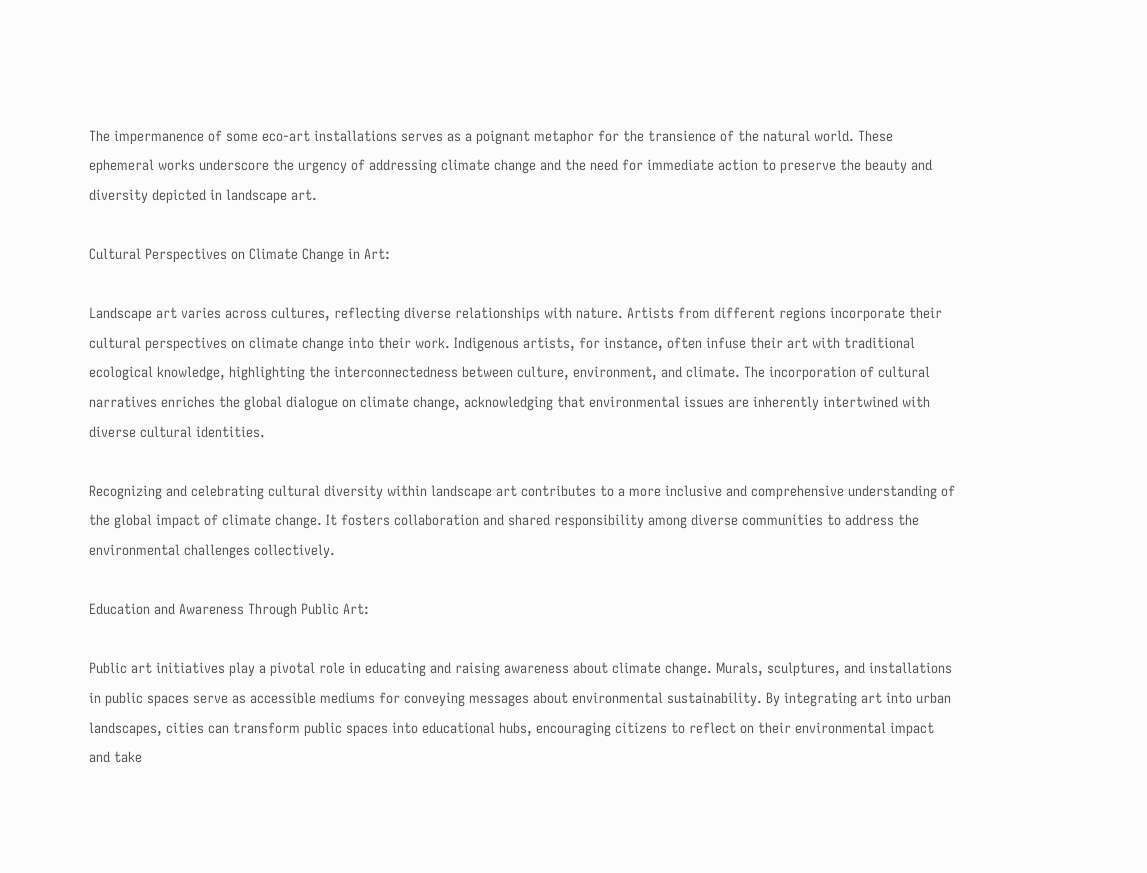The impermanence of some eco-art installations serves as a poignant metaphor for the transience of the natural world. These ephemeral works underscore the urgency of addressing climate change and the need for immediate action to preserve the beauty and diversity depicted in landscape art.

Cultural Perspectives on Climate Change in Art:

Landscape art varies across cultures, reflecting diverse relationships with nature. Artists from different regions incorporate their cultural perspectives on climate change into their work. Indigenous artists, for instance, often infuse their art with traditional ecological knowledge, highlighting the interconnectedness between culture, environment, and climate. The incorporation of cultural narratives enriches the global dialogue on climate change, acknowledging that environmental issues are inherently intertwined with diverse cultural identities.

Recognizing and celebrating cultural diversity within landscape art contributes to a more inclusive and comprehensive understanding of the global impact of climate change. It fosters collaboration and shared responsibility among diverse communities to address the environmental challenges collectively.

Education and Awareness Through Public Art:

Public art initiatives play a pivotal role in educating and raising awareness about climate change. Murals, sculptures, and installations in public spaces serve as accessible mediums for conveying messages about environmental sustainability. By integrating art into urban landscapes, cities can transform public spaces into educational hubs, encouraging citizens to reflect on their environmental impact and take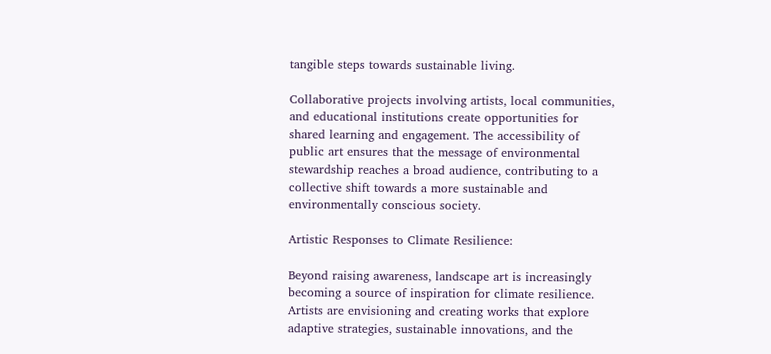tangible steps towards sustainable living.

Collaborative projects involving artists, local communities, and educational institutions create opportunities for shared learning and engagement. The accessibility of public art ensures that the message of environmental stewardship reaches a broad audience, contributing to a collective shift towards a more sustainable and environmentally conscious society.

Artistic Responses to Climate Resilience:

Beyond raising awareness, landscape art is increasingly becoming a source of inspiration for climate resilience. Artists are envisioning and creating works that explore adaptive strategies, sustainable innovations, and the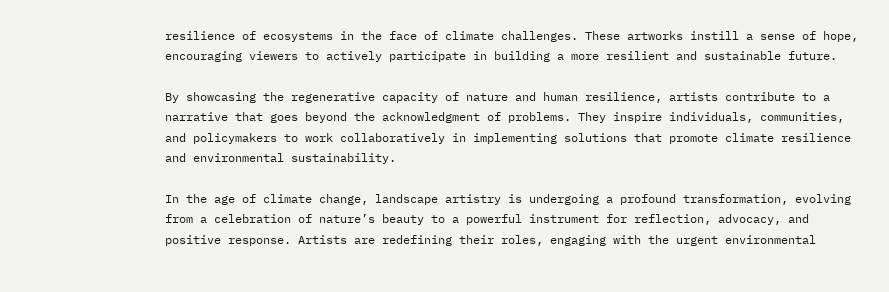resilience of ecosystems in the face of climate challenges. These artworks instill a sense of hope, encouraging viewers to actively participate in building a more resilient and sustainable future.

By showcasing the regenerative capacity of nature and human resilience, artists contribute to a narrative that goes beyond the acknowledgment of problems. They inspire individuals, communities, and policymakers to work collaboratively in implementing solutions that promote climate resilience and environmental sustainability.

In the age of climate change, landscape artistry is undergoing a profound transformation, evolving from a celebration of nature’s beauty to a powerful instrument for reflection, advocacy, and positive response. Artists are redefining their roles, engaging with the urgent environmental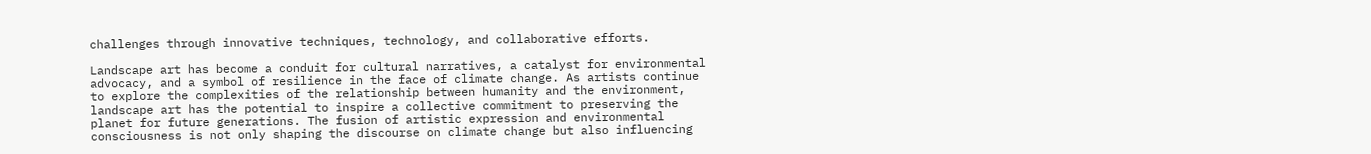challenges through innovative techniques, technology, and collaborative efforts.

Landscape art has become a conduit for cultural narratives, a catalyst for environmental advocacy, and a symbol of resilience in the face of climate change. As artists continue to explore the complexities of the relationship between humanity and the environment, landscape art has the potential to inspire a collective commitment to preserving the planet for future generations. The fusion of artistic expression and environmental consciousness is not only shaping the discourse on climate change but also influencing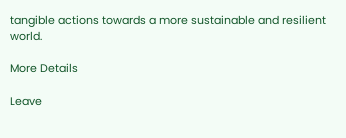tangible actions towards a more sustainable and resilient world.

More Details

Leave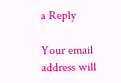a Reply

Your email address will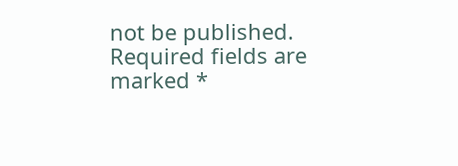not be published. Required fields are marked *